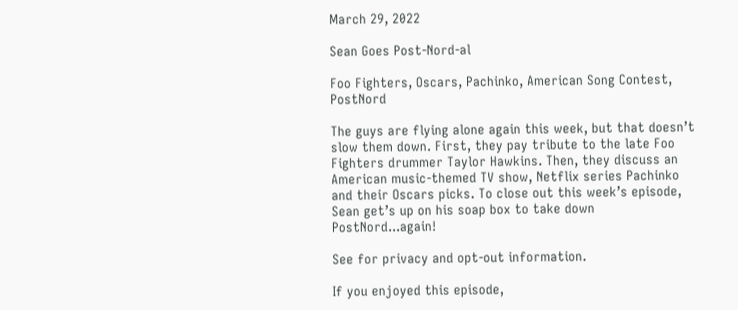March 29, 2022

Sean Goes Post-Nord-al

Foo Fighters, Oscars, Pachinko, American Song Contest, PostNord

The guys are flying alone again this week, but that doesn’t slow them down. First, they pay tribute to the late Foo Fighters drummer Taylor Hawkins. Then, they discuss an American music-themed TV show, Netflix series Pachinko and their Oscars picks. To close out this week’s episode, Sean get’s up on his soap box to take down PostNord...again!

See for privacy and opt-out information.

If you enjoyed this episode,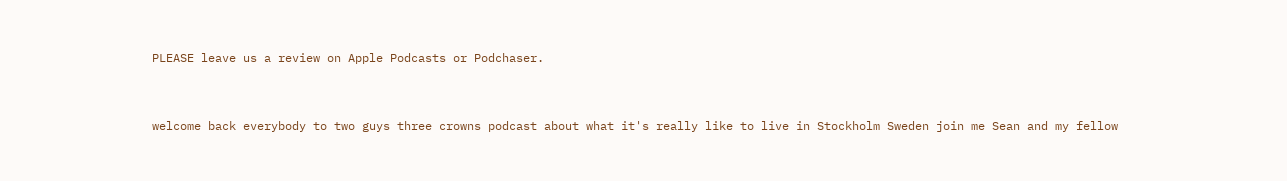PLEASE leave us a review on Apple Podcasts or Podchaser.


welcome back everybody to two guys three crowns podcast about what it's really like to live in Stockholm Sweden join me Sean and my fellow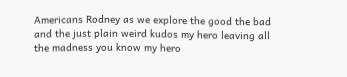Americans Rodney as we explore the good the bad and the just plain weird kudos my hero leaving all the madness you know my hero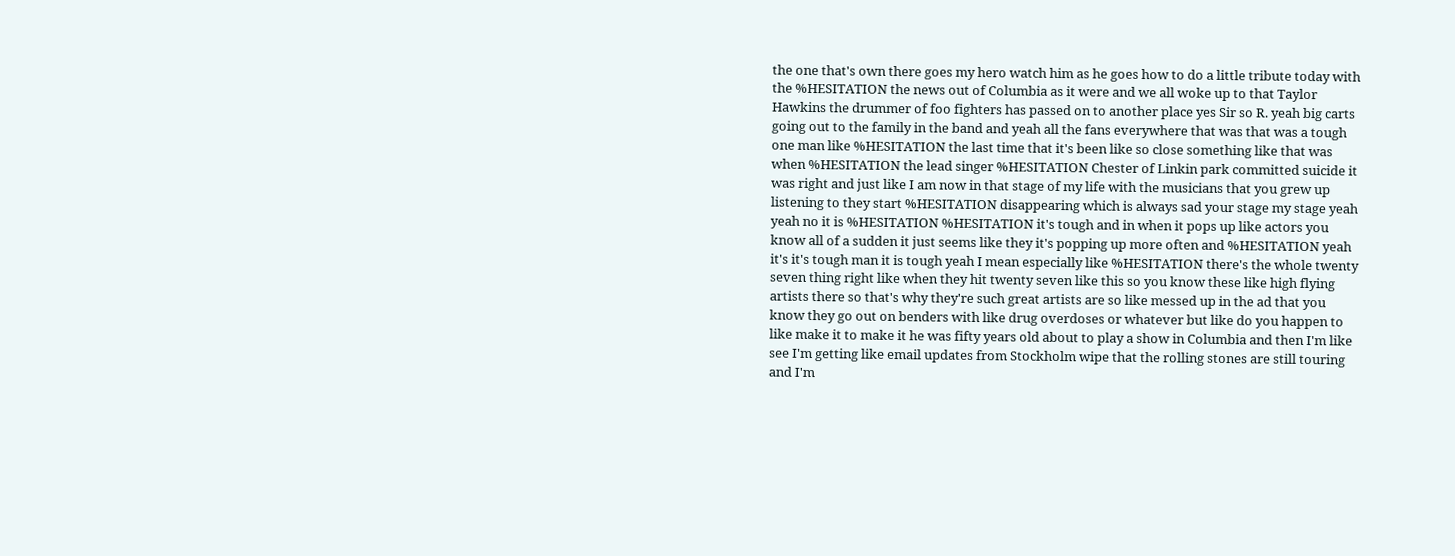the one that's own there goes my hero watch him as he goes how to do a little tribute today with the %HESITATION the news out of Columbia as it were and we all woke up to that Taylor Hawkins the drummer of foo fighters has passed on to another place yes Sir so R. yeah big carts going out to the family in the band and yeah all the fans everywhere that was that was a tough one man like %HESITATION the last time that it's been like so close something like that was when %HESITATION the lead singer %HESITATION Chester of Linkin park committed suicide it was right and just like I am now in that stage of my life with the musicians that you grew up listening to they start %HESITATION disappearing which is always sad your stage my stage yeah yeah no it is %HESITATION %HESITATION it's tough and in when it pops up like actors you know all of a sudden it just seems like they it's popping up more often and %HESITATION yeah it's it's tough man it is tough yeah I mean especially like %HESITATION there's the whole twenty seven thing right like when they hit twenty seven like this so you know these like high flying artists there so that's why they're such great artists are so like messed up in the ad that you know they go out on benders with like drug overdoses or whatever but like do you happen to like make it to make it he was fifty years old about to play a show in Columbia and then I'm like see I'm getting like email updates from Stockholm wipe that the rolling stones are still touring and I'm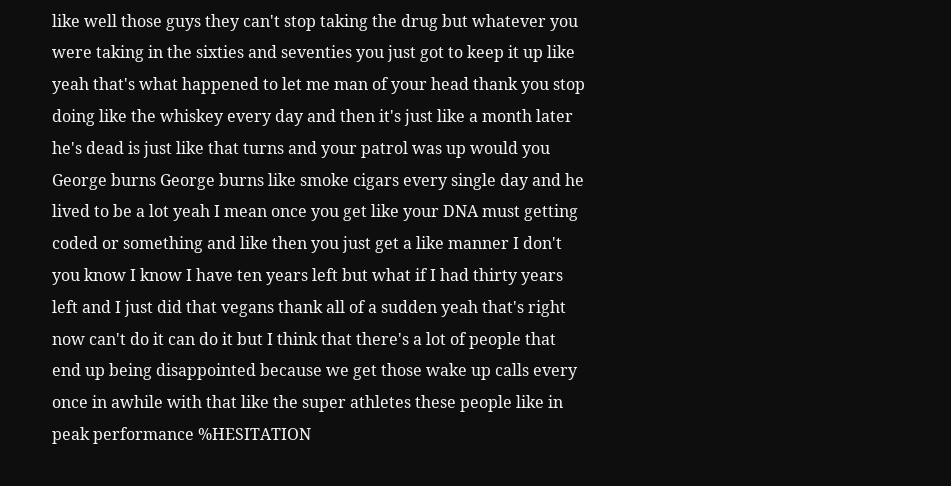like well those guys they can't stop taking the drug but whatever you were taking in the sixties and seventies you just got to keep it up like yeah that's what happened to let me man of your head thank you stop doing like the whiskey every day and then it's just like a month later he's dead is just like that turns and your patrol was up would you George burns George burns like smoke cigars every single day and he lived to be a lot yeah I mean once you get like your DNA must getting coded or something and like then you just get a like manner I don't you know I know I have ten years left but what if I had thirty years left and I just did that vegans thank all of a sudden yeah that's right now can't do it can do it but I think that there's a lot of people that end up being disappointed because we get those wake up calls every once in awhile with that like the super athletes these people like in peak performance %HESITATION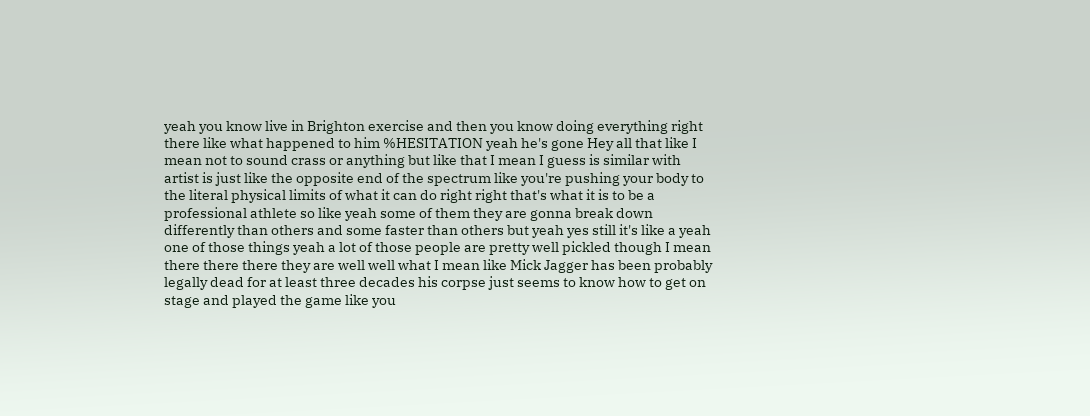yeah you know live in Brighton exercise and then you know doing everything right there like what happened to him %HESITATION yeah he's gone Hey all that like I mean not to sound crass or anything but like that I mean I guess is similar with artist is just like the opposite end of the spectrum like you're pushing your body to the literal physical limits of what it can do right right that's what it is to be a professional athlete so like yeah some of them they are gonna break down differently than others and some faster than others but yeah yes still it's like a yeah one of those things yeah a lot of those people are pretty well pickled though I mean there there there they are well well what I mean like Mick Jagger has been probably legally dead for at least three decades his corpse just seems to know how to get on stage and played the game like you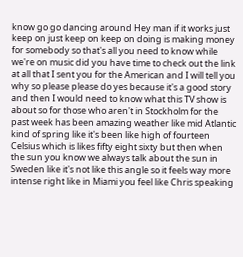know go go dancing around Hey man if it works just keep on just keep on keep on doing is making money for somebody so that's all you need to know while we're on music did you have time to check out the link at all that I sent you for the American and I will tell you why so please please do yes because it's a good story and then I would need to know what this TV show is about so for those who aren't in Stockholm for the past week has been amazing weather like mid Atlantic kind of spring like it's been like high of fourteen Celsius which is likes fifty eight sixty but then when the sun you know we always talk about the sun in Sweden like it's not like this angle so it feels way more intense right like in Miami you feel like Chris speaking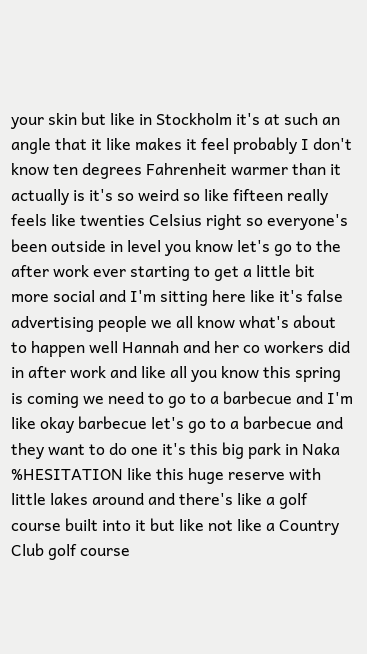your skin but like in Stockholm it's at such an angle that it like makes it feel probably I don't know ten degrees Fahrenheit warmer than it actually is it's so weird so like fifteen really feels like twenties Celsius right so everyone's been outside in level you know let's go to the after work ever starting to get a little bit more social and I'm sitting here like it's false advertising people we all know what's about to happen well Hannah and her co workers did in after work and like all you know this spring is coming we need to go to a barbecue and I'm like okay barbecue let's go to a barbecue and they want to do one it's this big park in Naka %HESITATION like this huge reserve with little lakes around and there's like a golf course built into it but like not like a Country Club golf course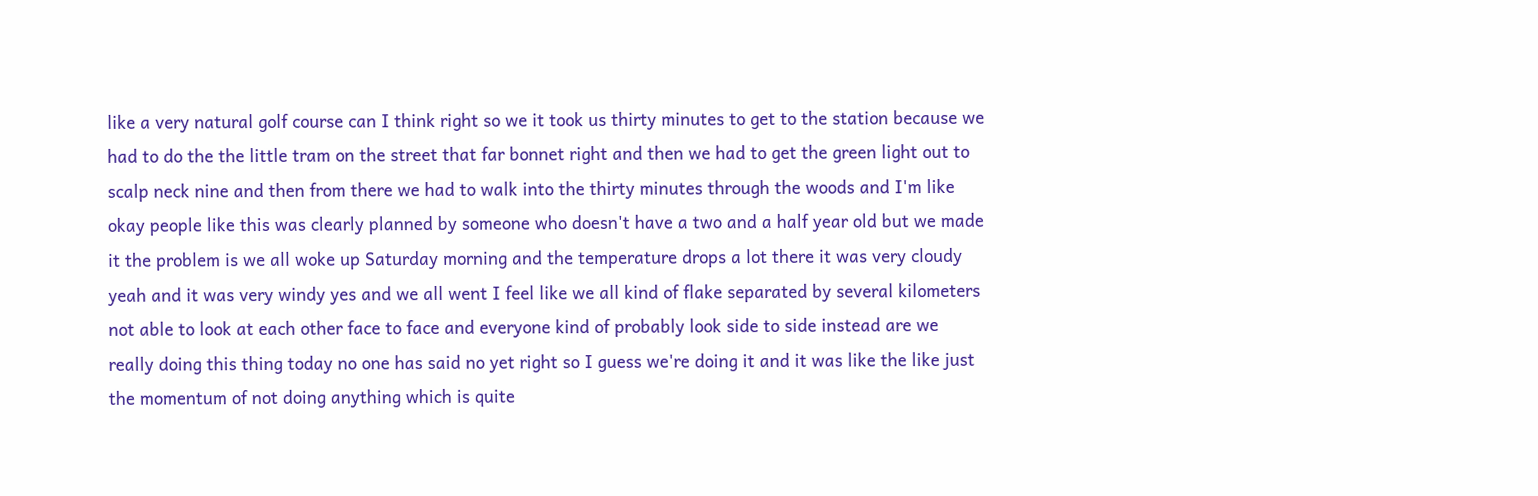like a very natural golf course can I think right so we it took us thirty minutes to get to the station because we had to do the the little tram on the street that far bonnet right and then we had to get the green light out to scalp neck nine and then from there we had to walk into the thirty minutes through the woods and I'm like okay people like this was clearly planned by someone who doesn't have a two and a half year old but we made it the problem is we all woke up Saturday morning and the temperature drops a lot there it was very cloudy yeah and it was very windy yes and we all went I feel like we all kind of flake separated by several kilometers not able to look at each other face to face and everyone kind of probably look side to side instead are we really doing this thing today no one has said no yet right so I guess we're doing it and it was like the like just the momentum of not doing anything which is quite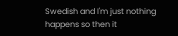Swedish and I'm just nothing happens so then it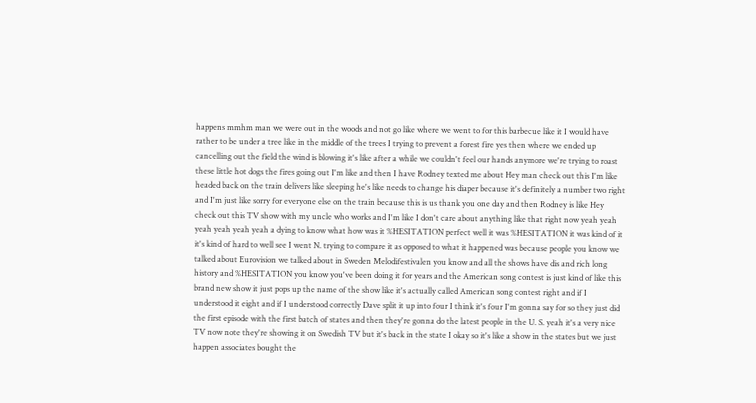happens mmhm man we were out in the woods and not go like where we went to for this barbecue like it I would have rather to be under a tree like in the middle of the trees I trying to prevent a forest fire yes then where we ended up cancelling out the field the wind is blowing it's like after a while we couldn't feel our hands anymore we're trying to roast these little hot dogs the fires going out I'm like and then I have Rodney texted me about Hey man check out this I'm like headed back on the train delivers like sleeping he's like needs to change his diaper because it's definitely a number two right and I'm just like sorry for everyone else on the train because this is us thank you one day and then Rodney is like Hey check out this TV show with my uncle who works and I'm like I don't care about anything like that right now yeah yeah yeah yeah yeah yeah a dying to know what how was it %HESITATION perfect well it was %HESITATION it was kind of it it's kind of hard to well see I went N. trying to compare it as opposed to what it happened was because people you know we talked about Eurovision we talked about in Sweden Melodifestivalen you know and all the shows have dis and rich long history and %HESITATION you know you've been doing it for years and the American song contest is just kind of like this brand new show it just pops up the name of the show like it's actually called American song contest right and if I understood it eight and if I understood correctly Dave split it up into four I think it's four I'm gonna say for so they just did the first episode with the first batch of states and then they're gonna do the latest people in the U. S. yeah it's a very nice TV now note they're showing it on Swedish TV but it's back in the state I okay so it's like a show in the states but we just happen associates bought the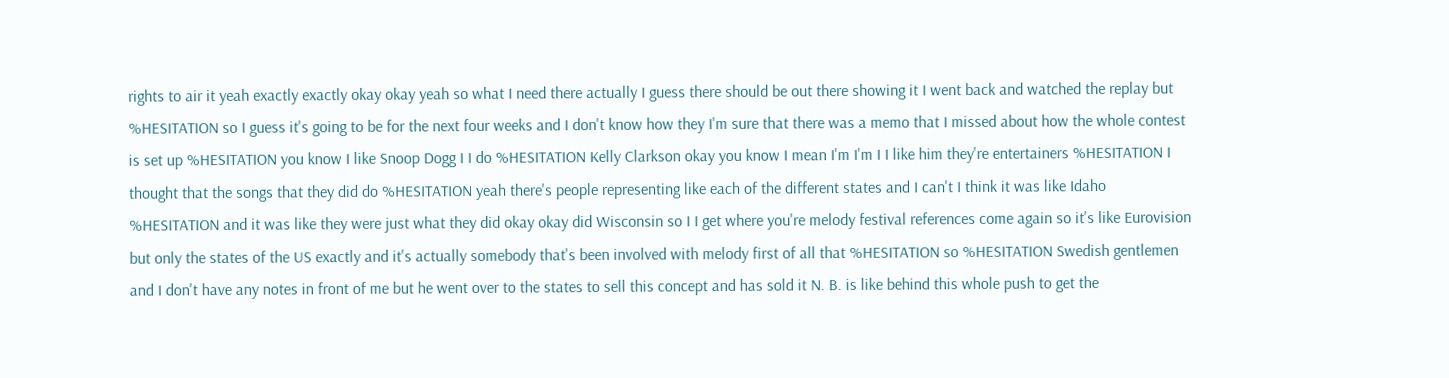rights to air it yeah exactly exactly okay okay yeah so what I need there actually I guess there should be out there showing it I went back and watched the replay but %HESITATION so I guess it's going to be for the next four weeks and I don't know how they I'm sure that there was a memo that I missed about how the whole contest is set up %HESITATION you know I like Snoop Dogg I I do %HESITATION Kelly Clarkson okay you know I mean I'm I'm I I like him they're entertainers %HESITATION I thought that the songs that they did do %HESITATION yeah there's people representing like each of the different states and I can't I think it was like Idaho %HESITATION and it was like they were just what they did okay okay did Wisconsin so I I get where you're melody festival references come again so it's like Eurovision but only the states of the US exactly and it's actually somebody that's been involved with melody first of all that %HESITATION so %HESITATION Swedish gentlemen and I don't have any notes in front of me but he went over to the states to sell this concept and has sold it N. B. is like behind this whole push to get the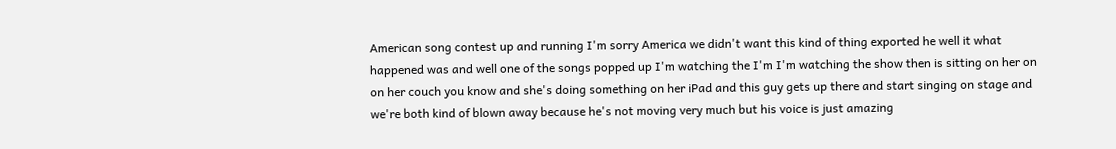American song contest up and running I'm sorry America we didn't want this kind of thing exported he well it what happened was and well one of the songs popped up I'm watching the I'm I'm watching the show then is sitting on her on on her couch you know and she's doing something on her iPad and this guy gets up there and start singing on stage and we're both kind of blown away because he's not moving very much but his voice is just amazing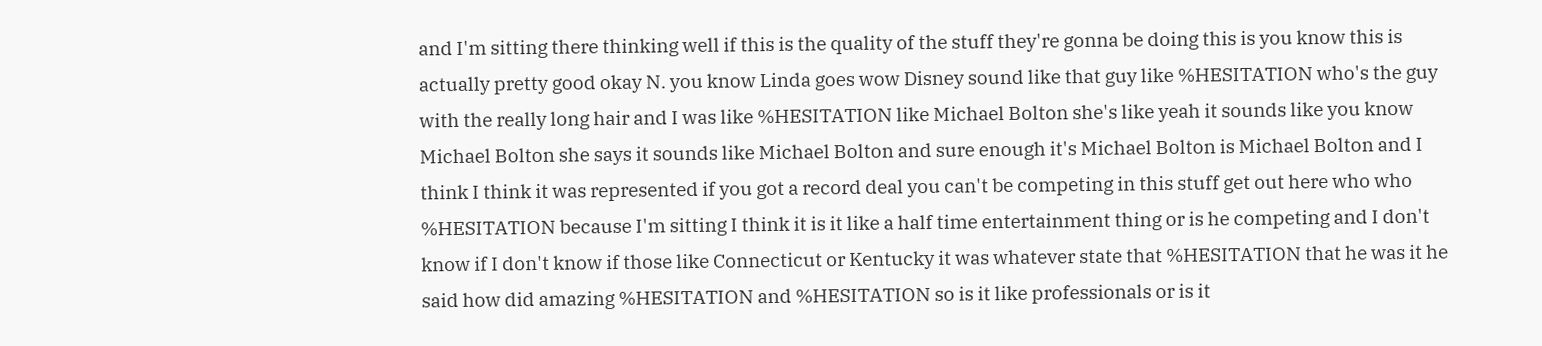and I'm sitting there thinking well if this is the quality of the stuff they're gonna be doing this is you know this is actually pretty good okay N. you know Linda goes wow Disney sound like that guy like %HESITATION who's the guy with the really long hair and I was like %HESITATION like Michael Bolton she's like yeah it sounds like you know Michael Bolton she says it sounds like Michael Bolton and sure enough it's Michael Bolton is Michael Bolton and I think I think it was represented if you got a record deal you can't be competing in this stuff get out here who who %HESITATION because I'm sitting I think it is it like a half time entertainment thing or is he competing and I don't know if I don't know if those like Connecticut or Kentucky it was whatever state that %HESITATION that he was it he said how did amazing %HESITATION and %HESITATION so is it like professionals or is it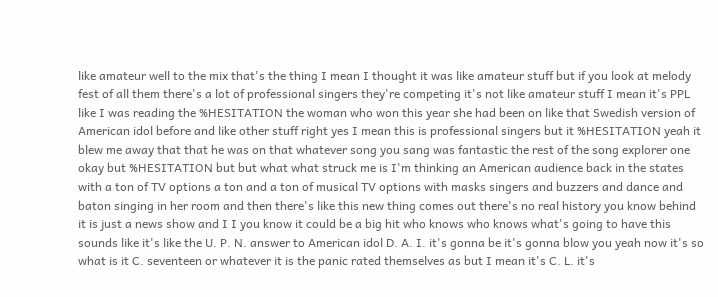like amateur well to the mix that's the thing I mean I thought it was like amateur stuff but if you look at melody fest of all them there's a lot of professional singers they're competing it's not like amateur stuff I mean it's PPL like I was reading the %HESITATION the woman who won this year she had been on like that Swedish version of American idol before and like other stuff right yes I mean this is professional singers but it %HESITATION yeah it blew me away that that he was on that whatever song you sang was fantastic the rest of the song explorer one okay but %HESITATION but but what what struck me is I'm thinking an American audience back in the states with a ton of TV options a ton and a ton of musical TV options with masks singers and buzzers and dance and baton singing in her room and then there's like this new thing comes out there's no real history you know behind it is just a news show and I I you know it could be a big hit who knows who knows what's going to have this sounds like it's like the U. P. N. answer to American idol D. A. I. it's gonna be it's gonna blow you yeah now it's so what is it C. seventeen or whatever it is the panic rated themselves as but I mean it's C. L. it's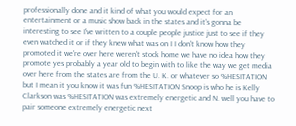professionally done and it kind of what you would expect for an entertainment or a music show back in the states and it's gonna be interesting to see I've written to a couple people justice just to see if they even watched it or if they knew what was on I I don't know how they promoted it we're over here weren't stock home we have no idea how they promote yes probably a year old to begin with to like the way we get media over here from the states are from the U. K. or whatever so %HESITATION but I mean it you know it was fun %HESITATION Snoop is who he is Kelly Clarkson was %HESITATION was extremely energetic and N. well you have to pair someone extremely energetic next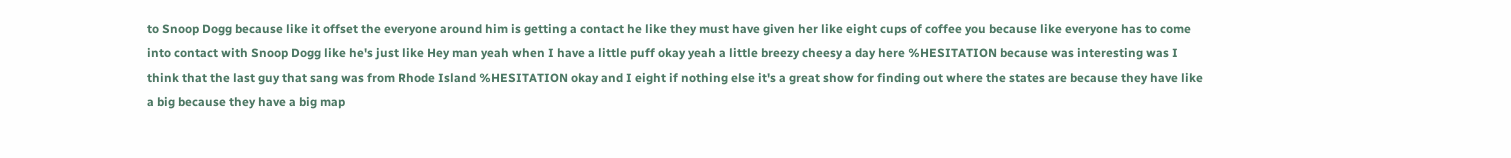to Snoop Dogg because like it offset the everyone around him is getting a contact he like they must have given her like eight cups of coffee you because like everyone has to come into contact with Snoop Dogg like he's just like Hey man yeah when I have a little puff okay yeah a little breezy cheesy a day here %HESITATION because was interesting was I think that the last guy that sang was from Rhode Island %HESITATION okay and I eight if nothing else it's a great show for finding out where the states are because they have like a big because they have a big map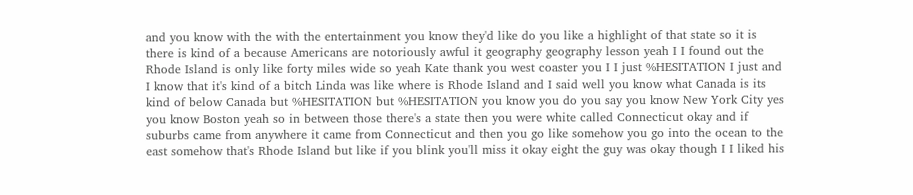and you know with the with the entertainment you know they'd like do you like a highlight of that state so it is there is kind of a because Americans are notoriously awful it geography geography lesson yeah I I found out the Rhode Island is only like forty miles wide so yeah Kate thank you west coaster you I I just %HESITATION I just and I know that it's kind of a bitch Linda was like where is Rhode Island and I said well you know what Canada is its kind of below Canada but %HESITATION but %HESITATION you know you do you say you know New York City yes you know Boston yeah so in between those there's a state then you were white called Connecticut okay and if suburbs came from anywhere it came from Connecticut and then you go like somehow you go into the ocean to the east somehow that's Rhode Island but like if you blink you'll miss it okay eight the guy was okay though I I liked his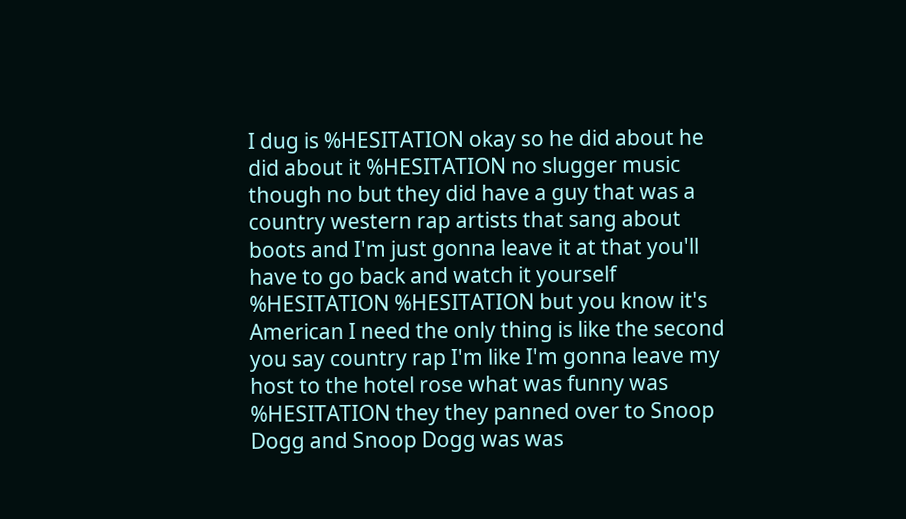I dug is %HESITATION okay so he did about he did about it %HESITATION no slugger music though no but they did have a guy that was a country western rap artists that sang about boots and I'm just gonna leave it at that you'll have to go back and watch it yourself %HESITATION %HESITATION but you know it's American I need the only thing is like the second you say country rap I'm like I'm gonna leave my host to the hotel rose what was funny was %HESITATION they they panned over to Snoop Dogg and Snoop Dogg was was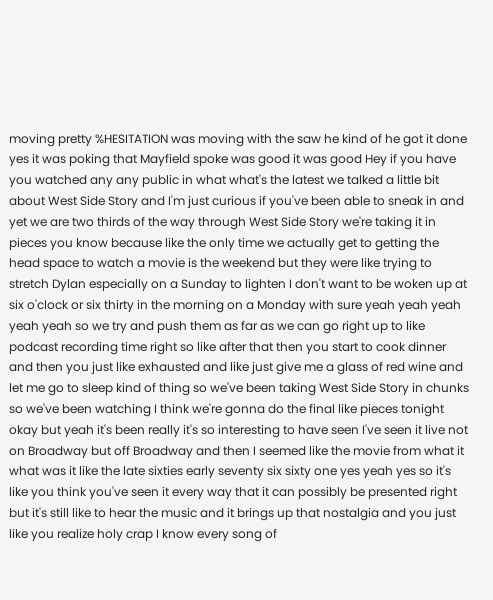moving pretty %HESITATION was moving with the saw he kind of he got it done yes it was poking that Mayfield spoke was good it was good Hey if you have you watched any any public in what what's the latest we talked a little bit about West Side Story and I'm just curious if you've been able to sneak in and yet we are two thirds of the way through West Side Story we're taking it in pieces you know because like the only time we actually get to getting the head space to watch a movie is the weekend but they were like trying to stretch Dylan especially on a Sunday to lighten I don't want to be woken up at six o'clock or six thirty in the morning on a Monday with sure yeah yeah yeah yeah yeah so we try and push them as far as we can go right up to like podcast recording time right so like after that then you start to cook dinner and then you just like exhausted and like just give me a glass of red wine and let me go to sleep kind of thing so we've been taking West Side Story in chunks so we've been watching I think we're gonna do the final like pieces tonight okay but yeah it's been really it's so interesting to have seen I've seen it live not on Broadway but off Broadway and then I seemed like the movie from what it what was it like the late sixties early seventy six sixty one yes yeah yes so it's like you think you've seen it every way that it can possibly be presented right but it's still like to hear the music and it brings up that nostalgia and you just like you realize holy crap I know every song of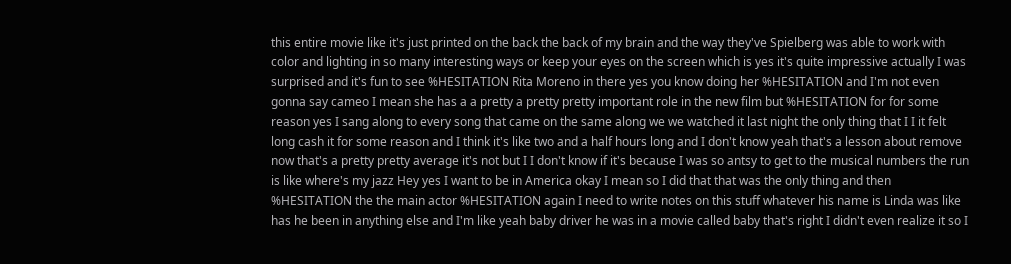this entire movie like it's just printed on the back the back of my brain and the way they've Spielberg was able to work with color and lighting in so many interesting ways or keep your eyes on the screen which is yes it's quite impressive actually I was surprised and it's fun to see %HESITATION Rita Moreno in there yes you know doing her %HESITATION and I'm not even gonna say cameo I mean she has a a pretty a pretty pretty important role in the new film but %HESITATION for for some reason yes I sang along to every song that came on the same along we we watched it last night the only thing that I I it felt long cash it for some reason and I think it's like two and a half hours long and I don't know yeah that's a lesson about remove now that's a pretty pretty average it's not but I I don't know if it's because I was so antsy to get to the musical numbers the run is like where's my jazz Hey yes I want to be in America okay I mean so I did that that was the only thing and then %HESITATION the the main actor %HESITATION again I need to write notes on this stuff whatever his name is Linda was like has he been in anything else and I'm like yeah baby driver he was in a movie called baby that's right I didn't even realize it so I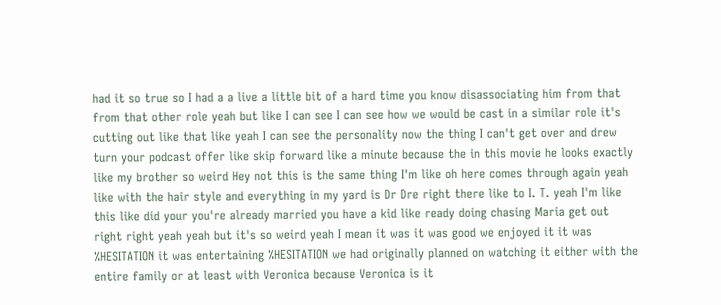had it so true so I had a a live a little bit of a hard time you know disassociating him from that from that other role yeah but like I can see I can see how we would be cast in a similar role it's cutting out like that like yeah I can see the personality now the thing I can't get over and drew turn your podcast offer like skip forward like a minute because the in this movie he looks exactly like my brother so weird Hey not this is the same thing I'm like oh here comes through again yeah like with the hair style and everything in my yard is Dr Dre right there like to I. T. yeah I'm like this like did your you're already married you have a kid like ready doing chasing Maria get out right right yeah yeah but it's so weird yeah I mean it was it was good we enjoyed it it was %HESITATION it was entertaining %HESITATION we had originally planned on watching it either with the entire family or at least with Veronica because Veronica is it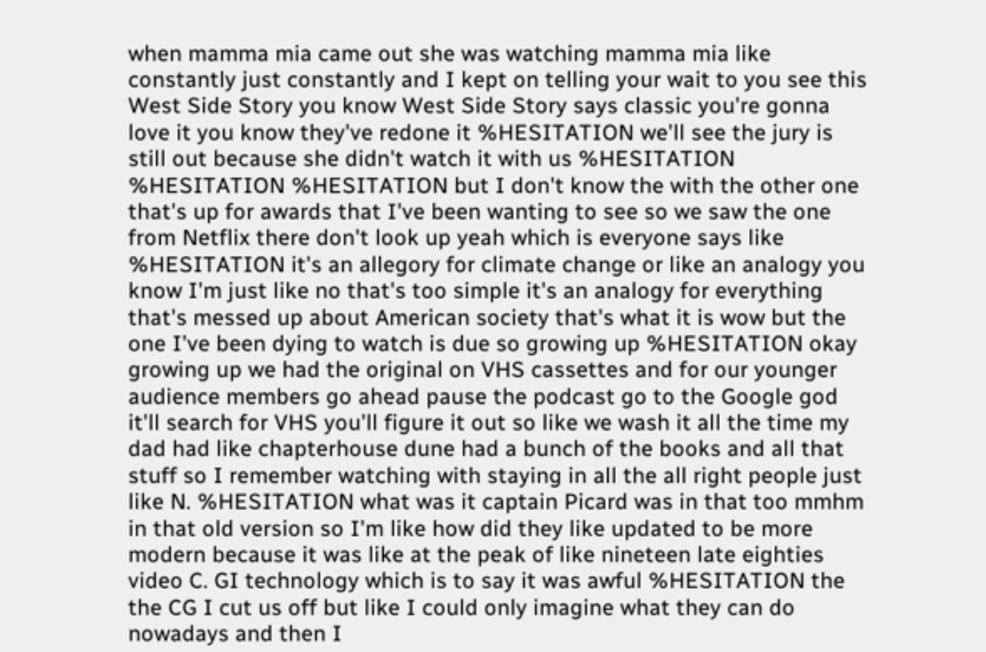when mamma mia came out she was watching mamma mia like constantly just constantly and I kept on telling your wait to you see this West Side Story you know West Side Story says classic you're gonna love it you know they've redone it %HESITATION we'll see the jury is still out because she didn't watch it with us %HESITATION %HESITATION %HESITATION but I don't know the with the other one that's up for awards that I've been wanting to see so we saw the one from Netflix there don't look up yeah which is everyone says like %HESITATION it's an allegory for climate change or like an analogy you know I'm just like no that's too simple it's an analogy for everything that's messed up about American society that's what it is wow but the one I've been dying to watch is due so growing up %HESITATION okay growing up we had the original on VHS cassettes and for our younger audience members go ahead pause the podcast go to the Google god it'll search for VHS you'll figure it out so like we wash it all the time my dad had like chapterhouse dune had a bunch of the books and all that stuff so I remember watching with staying in all the all right people just like N. %HESITATION what was it captain Picard was in that too mmhm in that old version so I'm like how did they like updated to be more modern because it was like at the peak of like nineteen late eighties video C. GI technology which is to say it was awful %HESITATION the the CG I cut us off but like I could only imagine what they can do nowadays and then I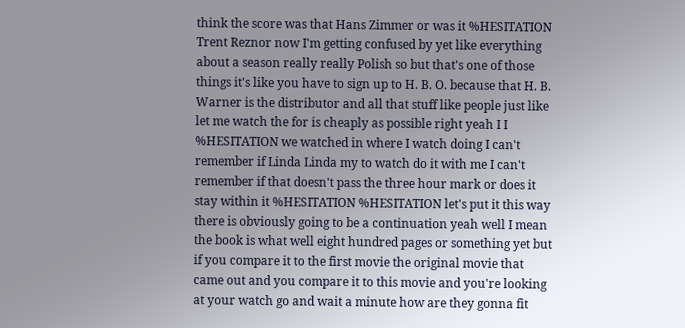think the score was that Hans Zimmer or was it %HESITATION Trent Reznor now I'm getting confused by yet like everything about a season really really Polish so but that's one of those things it's like you have to sign up to H. B. O. because that H. B. Warner is the distributor and all that stuff like people just like let me watch the for is cheaply as possible right yeah I I %HESITATION we watched in where I watch doing I can't remember if Linda Linda my to watch do it with me I can't remember if that doesn't pass the three hour mark or does it stay within it %HESITATION %HESITATION let's put it this way there is obviously going to be a continuation yeah well I mean the book is what well eight hundred pages or something yet but if you compare it to the first movie the original movie that came out and you compare it to this movie and you're looking at your watch go and wait a minute how are they gonna fit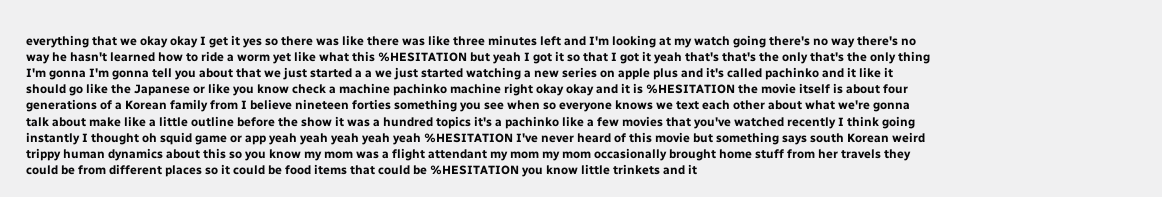everything that we okay okay I get it yes so there was like there was like three minutes left and I'm looking at my watch going there's no way there's no way he hasn't learned how to ride a worm yet like what this %HESITATION but yeah I got it so that I got it yeah that's that's the only that's the only thing I'm gonna I'm gonna tell you about that we just started a a we just started watching a new series on apple plus and it's called pachinko and it like it should go like the Japanese or like you know check a machine pachinko machine right okay okay and it is %HESITATION the movie itself is about four generations of a Korean family from I believe nineteen forties something you see when so everyone knows we text each other about what we're gonna talk about make like a little outline before the show it was a hundred topics it's a pachinko like a few movies that you've watched recently I think going instantly I thought oh squid game or app yeah yeah yeah yeah yeah %HESITATION I've never heard of this movie but something says south Korean weird trippy human dynamics about this so you know my mom was a flight attendant my mom my mom occasionally brought home stuff from her travels they could be from different places so it could be food items that could be %HESITATION you know little trinkets and it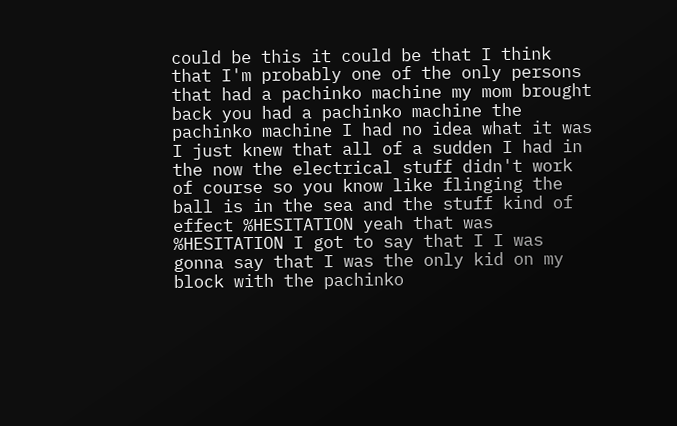could be this it could be that I think that I'm probably one of the only persons that had a pachinko machine my mom brought back you had a pachinko machine the pachinko machine I had no idea what it was I just knew that all of a sudden I had in the now the electrical stuff didn't work of course so you know like flinging the ball is in the sea and the stuff kind of effect %HESITATION yeah that was %HESITATION I got to say that I I was gonna say that I was the only kid on my block with the pachinko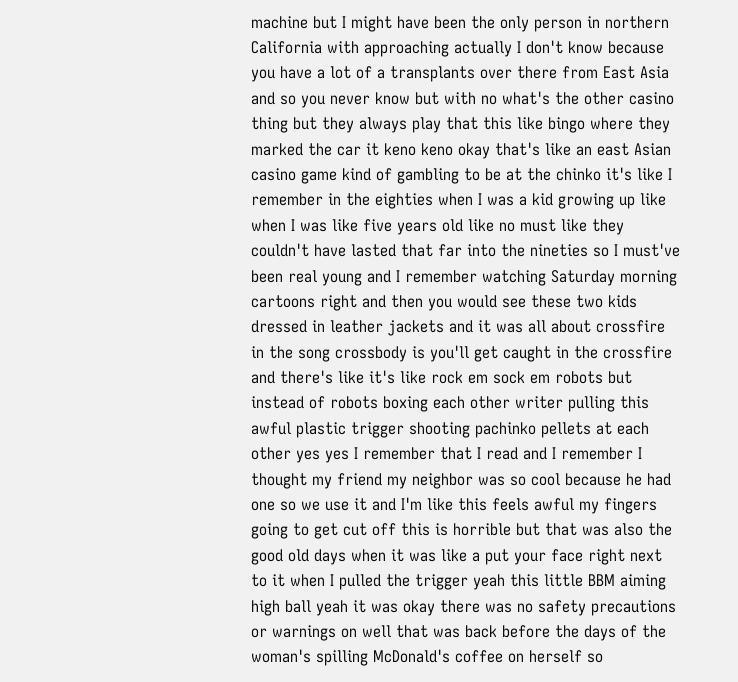machine but I might have been the only person in northern California with approaching actually I don't know because you have a lot of a transplants over there from East Asia and so you never know but with no what's the other casino thing but they always play that this like bingo where they marked the car it keno keno okay that's like an east Asian casino game kind of gambling to be at the chinko it's like I remember in the eighties when I was a kid growing up like when I was like five years old like no must like they couldn't have lasted that far into the nineties so I must've been real young and I remember watching Saturday morning cartoons right and then you would see these two kids dressed in leather jackets and it was all about crossfire in the song crossbody is you'll get caught in the crossfire and there's like it's like rock em sock em robots but instead of robots boxing each other writer pulling this awful plastic trigger shooting pachinko pellets at each other yes yes I remember that I read and I remember I thought my friend my neighbor was so cool because he had one so we use it and I'm like this feels awful my fingers going to get cut off this is horrible but that was also the good old days when it was like a put your face right next to it when I pulled the trigger yeah this little BBM aiming high ball yeah it was okay there was no safety precautions or warnings on well that was back before the days of the woman's spilling McDonald's coffee on herself so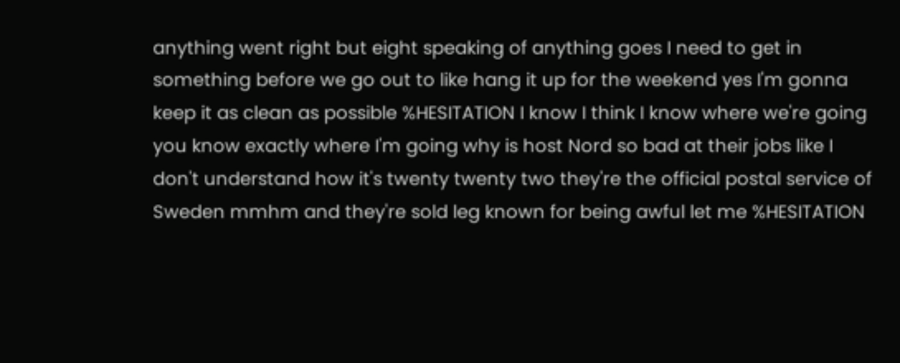anything went right but eight speaking of anything goes I need to get in something before we go out to like hang it up for the weekend yes I'm gonna keep it as clean as possible %HESITATION I know I think I know where we're going you know exactly where I'm going why is host Nord so bad at their jobs like I don't understand how it's twenty twenty two they're the official postal service of Sweden mmhm and they're sold leg known for being awful let me %HESITATION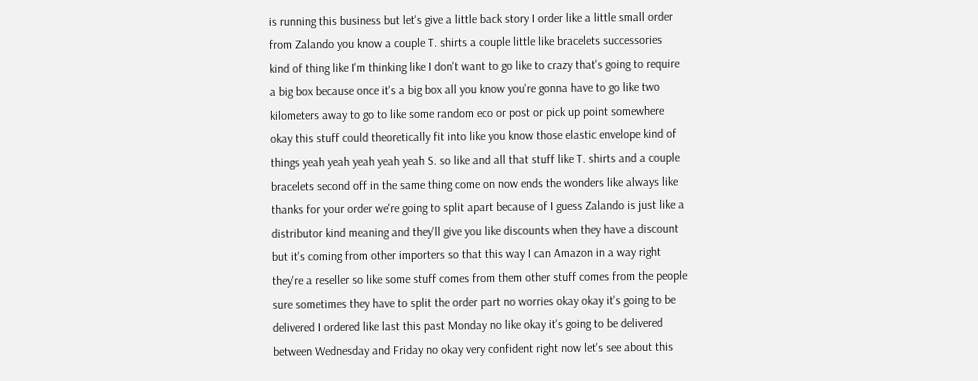is running this business but let's give a little back story I order like a little small order from Zalando you know a couple T. shirts a couple little like bracelets successories kind of thing like I'm thinking like I don't want to go like to crazy that's going to require a big box because once it's a big box all you know you're gonna have to go like two kilometers away to go to like some random eco or post or pick up point somewhere okay this stuff could theoretically fit into like you know those elastic envelope kind of things yeah yeah yeah yeah yeah S. so like and all that stuff like T. shirts and a couple bracelets second off in the same thing come on now ends the wonders like always like thanks for your order we're going to split apart because of I guess Zalando is just like a distributor kind meaning and they'll give you like discounts when they have a discount but it's coming from other importers so that this way I can Amazon in a way right they're a reseller so like some stuff comes from them other stuff comes from the people sure sometimes they have to split the order part no worries okay okay it's going to be delivered I ordered like last this past Monday no like okay it's going to be delivered between Wednesday and Friday no okay very confident right now let's see about this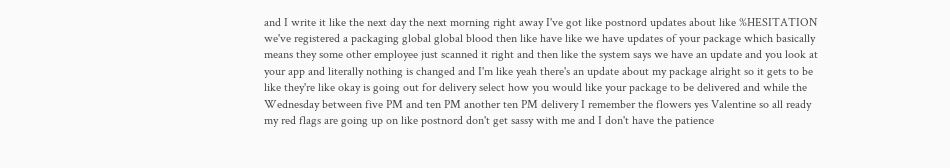and I write it like the next day the next morning right away I've got like postnord updates about like %HESITATION we've registered a packaging global global blood then like have like we have updates of your package which basically means they some other employee just scanned it right and then like the system says we have an update and you look at your app and literally nothing is changed and I'm like yeah there's an update about my package alright so it gets to be like they're like okay is going out for delivery select how you would like your package to be delivered and while the Wednesday between five PM and ten PM another ten PM delivery I remember the flowers yes Valentine so all ready my red flags are going up on like postnord don't get sassy with me and I don't have the patience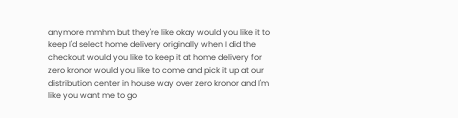anymore mmhm but they're like okay would you like it to keep I'd select home delivery originally when I did the checkout would you like to keep it at home delivery for zero kronor would you like to come and pick it up at our distribution center in house way over zero kronor and I'm like you want me to go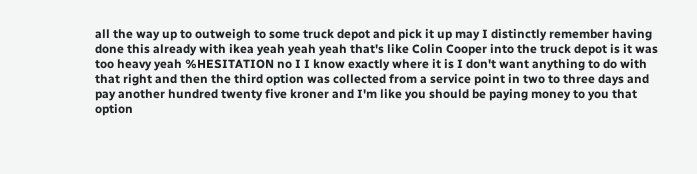all the way up to outweigh to some truck depot and pick it up may I distinctly remember having done this already with ikea yeah yeah yeah that's like Colin Cooper into the truck depot is it was too heavy yeah %HESITATION no I I know exactly where it is I don't want anything to do with that right and then the third option was collected from a service point in two to three days and pay another hundred twenty five kroner and I'm like you should be paying money to you that option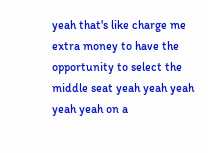yeah that's like charge me extra money to have the opportunity to select the middle seat yeah yeah yeah yeah yeah on a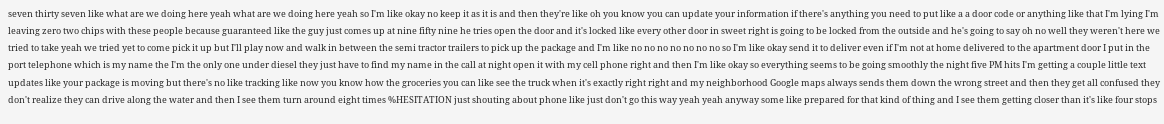seven thirty seven like what are we doing here yeah what are we doing here yeah so I'm like okay no keep it as it is and then they're like oh you know you can update your information if there's anything you need to put like a a door code or anything like that I'm lying I'm leaving zero two chips with these people because guaranteed like the guy just comes up at nine fifty nine he tries open the door and it's locked like every other door in sweet right is going to be locked from the outside and he's going to say oh no well they weren't here we tried to take yeah we tried yet to come pick it up but I'll play now and walk in between the semi tractor trailers to pick up the package and I'm like no no no no no no no so I'm like okay send it to deliver even if I'm not at home delivered to the apartment door I put in the port telephone which is my name the I'm the only one under diesel they just have to find my name in the call at night open it with my cell phone right and then I'm like okay so everything seems to be going smoothly the night five PM hits I'm getting a couple little text updates like your package is moving but there's no like tracking like now you know how the groceries you can like see the truck when it's exactly right right and my neighborhood Google maps always sends them down the wrong street and then they get all confused they don't realize they can drive along the water and then I see them turn around eight times %HESITATION just shouting about phone like just don't go this way yeah yeah anyway some like prepared for that kind of thing and I see them getting closer than it's like four stops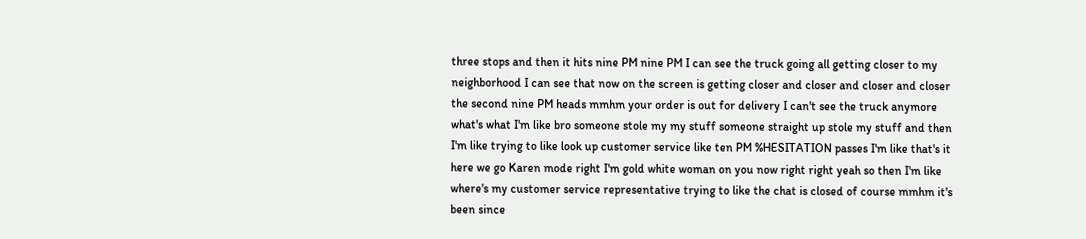three stops and then it hits nine PM nine PM I can see the truck going all getting closer to my neighborhood I can see that now on the screen is getting closer and closer and closer and closer the second nine PM heads mmhm your order is out for delivery I can't see the truck anymore what's what I'm like bro someone stole my my stuff someone straight up stole my stuff and then I'm like trying to like look up customer service like ten PM %HESITATION passes I'm like that's it here we go Karen mode right I'm gold white woman on you now right right yeah so then I'm like where's my customer service representative trying to like the chat is closed of course mmhm it's been since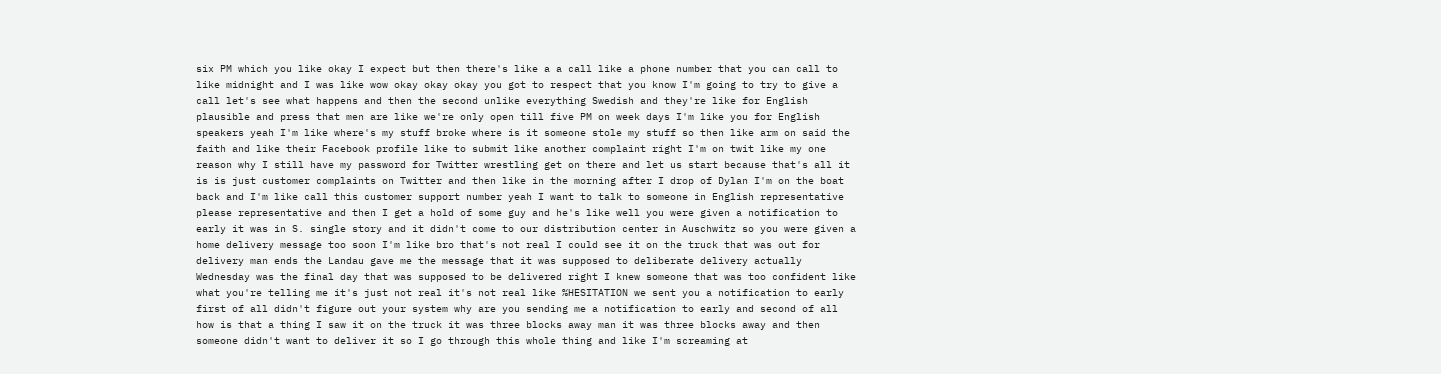six PM which you like okay I expect but then there's like a a call like a phone number that you can call to like midnight and I was like wow okay okay okay you got to respect that you know I'm going to try to give a call let's see what happens and then the second unlike everything Swedish and they're like for English plausible and press that men are like we're only open till five PM on week days I'm like you for English speakers yeah I'm like where's my stuff broke where is it someone stole my stuff so then like arm on said the faith and like their Facebook profile like to submit like another complaint right I'm on twit like my one reason why I still have my password for Twitter wrestling get on there and let us start because that's all it is is just customer complaints on Twitter and then like in the morning after I drop of Dylan I'm on the boat back and I'm like call this customer support number yeah I want to talk to someone in English representative please representative and then I get a hold of some guy and he's like well you were given a notification to early it was in S. single story and it didn't come to our distribution center in Auschwitz so you were given a home delivery message too soon I'm like bro that's not real I could see it on the truck that was out for delivery man ends the Landau gave me the message that it was supposed to deliberate delivery actually Wednesday was the final day that was supposed to be delivered right I knew someone that was too confident like what you're telling me it's just not real it's not real like %HESITATION we sent you a notification to early first of all didn't figure out your system why are you sending me a notification to early and second of all how is that a thing I saw it on the truck it was three blocks away man it was three blocks away and then someone didn't want to deliver it so I go through this whole thing and like I'm screaming at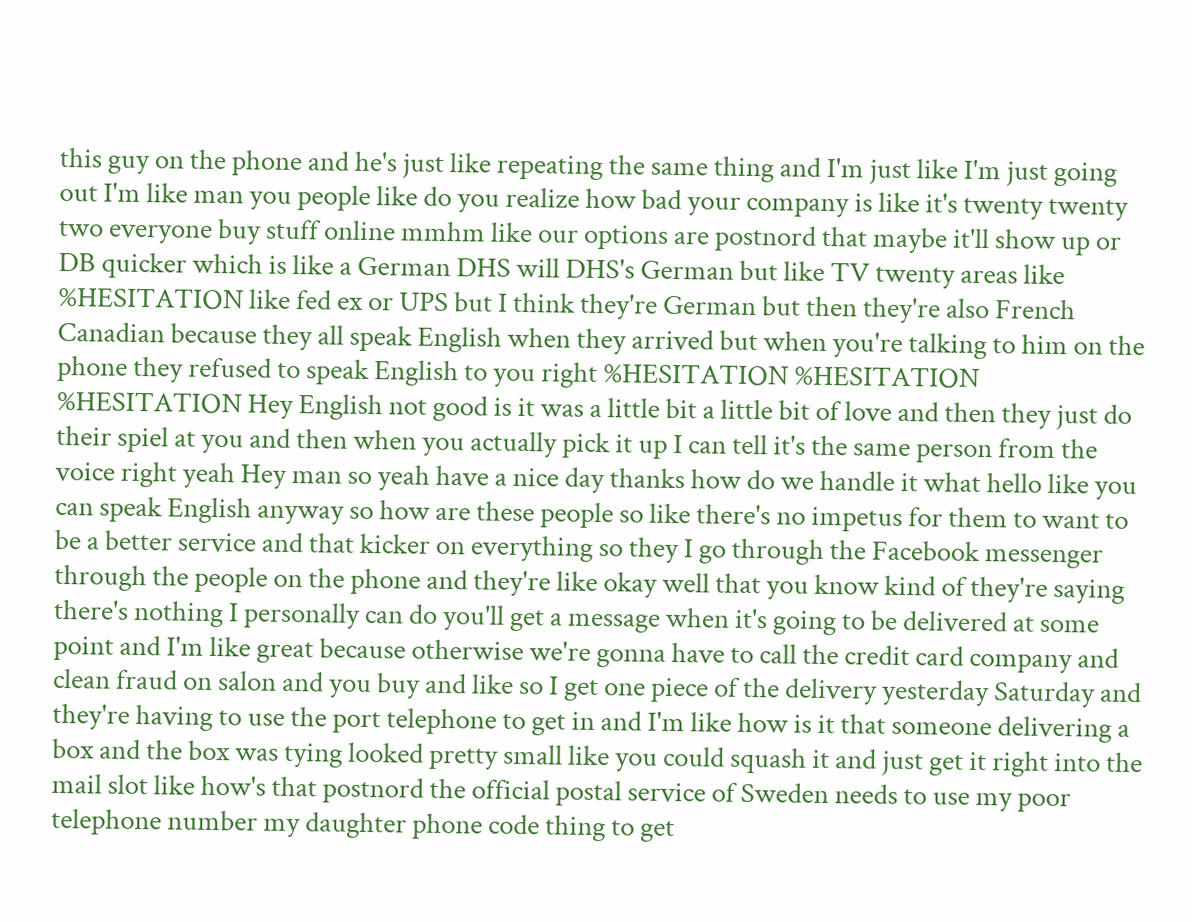this guy on the phone and he's just like repeating the same thing and I'm just like I'm just going out I'm like man you people like do you realize how bad your company is like it's twenty twenty two everyone buy stuff online mmhm like our options are postnord that maybe it'll show up or DB quicker which is like a German DHS will DHS's German but like TV twenty areas like %HESITATION like fed ex or UPS but I think they're German but then they're also French Canadian because they all speak English when they arrived but when you're talking to him on the phone they refused to speak English to you right %HESITATION %HESITATION %HESITATION Hey English not good is it was a little bit a little bit of love and then they just do their spiel at you and then when you actually pick it up I can tell it's the same person from the voice right yeah Hey man so yeah have a nice day thanks how do we handle it what hello like you can speak English anyway so how are these people so like there's no impetus for them to want to be a better service and that kicker on everything so they I go through the Facebook messenger through the people on the phone and they're like okay well that you know kind of they're saying there's nothing I personally can do you'll get a message when it's going to be delivered at some point and I'm like great because otherwise we're gonna have to call the credit card company and clean fraud on salon and you buy and like so I get one piece of the delivery yesterday Saturday and they're having to use the port telephone to get in and I'm like how is it that someone delivering a box and the box was tying looked pretty small like you could squash it and just get it right into the mail slot like how's that postnord the official postal service of Sweden needs to use my poor telephone number my daughter phone code thing to get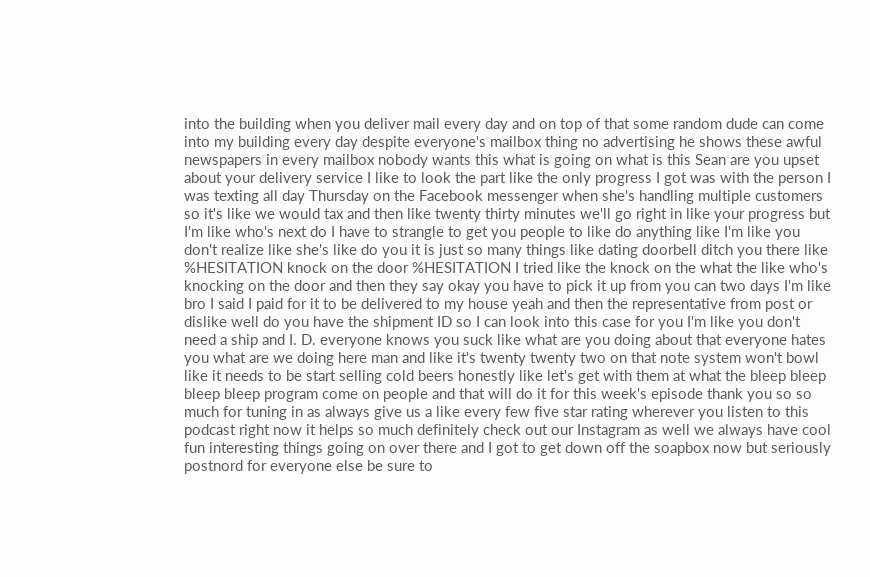into the building when you deliver mail every day and on top of that some random dude can come into my building every day despite everyone's mailbox thing no advertising he shows these awful newspapers in every mailbox nobody wants this what is going on what is this Sean are you upset about your delivery service I like to look the part like the only progress I got was with the person I was texting all day Thursday on the Facebook messenger when she's handling multiple customers so it's like we would tax and then like twenty thirty minutes we'll go right in like your progress but I'm like who's next do I have to strangle to get you people to like do anything like I'm like you don't realize like she's like do you it is just so many things like dating doorbell ditch you there like %HESITATION knock on the door %HESITATION I tried like the knock on the what the like who's knocking on the door and then they say okay you have to pick it up from you can two days I'm like bro I said I paid for it to be delivered to my house yeah and then the representative from post or dislike well do you have the shipment ID so I can look into this case for you I'm like you don't need a ship and I. D. everyone knows you suck like what are you doing about that everyone hates you what are we doing here man and like it's twenty twenty two on that note system won't bowl like it needs to be start selling cold beers honestly like let's get with them at what the bleep bleep bleep bleep program come on people and that will do it for this week's episode thank you so so much for tuning in as always give us a like every few five star rating wherever you listen to this podcast right now it helps so much definitely check out our Instagram as well we always have cool fun interesting things going on over there and I got to get down off the soapbox now but seriously postnord for everyone else be sure to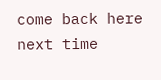come back here next time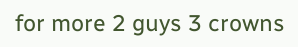for more 2 guys 3 crowns